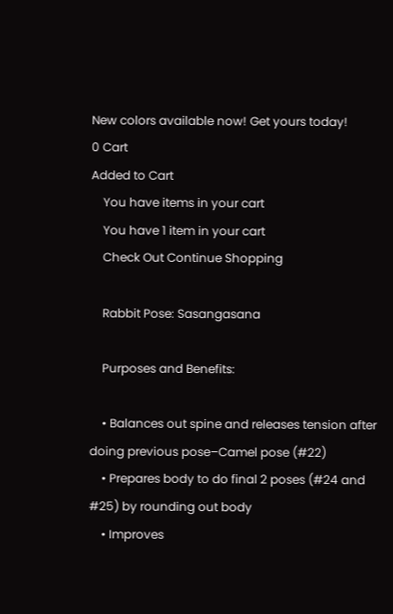New colors available now! Get yours today!
0 Cart
Added to Cart
    You have items in your cart
    You have 1 item in your cart
    Check Out Continue Shopping

    Rabbit Pose: Sasangasana

    Purposes and Benefits:

    • Balances out spine and releases tension after doing previous pose–Camel pose (#22)
    • Prepares body to do final 2 poses (#24 and #25) by rounding out body
    • Improves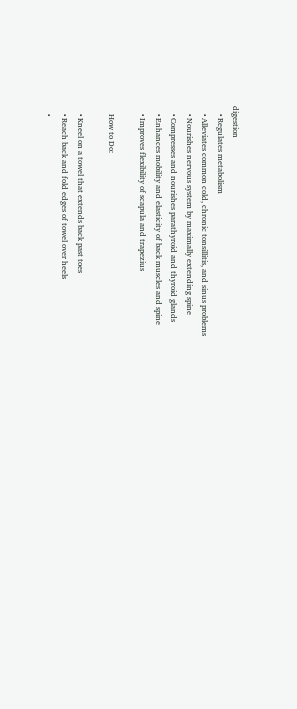digestion
    • Regulates metabolism
    • Alleviates common cold, chronic tonsillitis, and sinus problems
    • Nourishes nervous system by maximally extending spine
    • Compresses and nourishes parathyroid and thyroid glands
    • Enhances mobility and elasticity of back muscles and spine
    • Improves flexibility of scapula and trapezius

    How to Do:

    • Kneel on a towel that extends back past toes
    • Reach back and fold edges of towel over heels
    •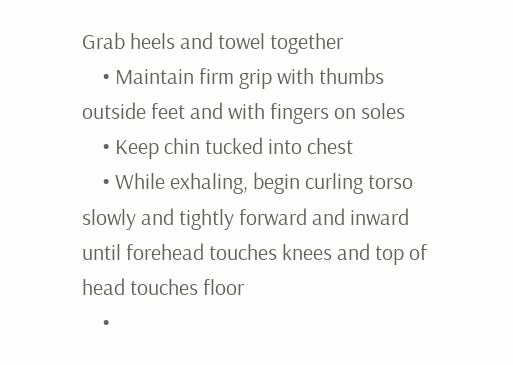Grab heels and towel together
    • Maintain firm grip with thumbs outside feet and with fingers on soles
    • Keep chin tucked into chest
    • While exhaling, begin curling torso slowly and tightly forward and inward until forehead touches knees and top of head touches floor
    •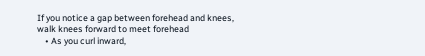If you notice a gap between forehead and knees, walk knees forward to meet forehead
    • As you curl inward,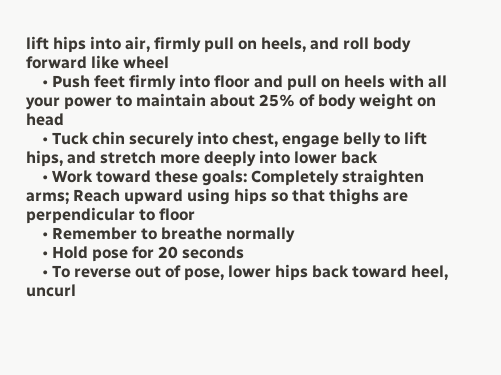lift hips into air, firmly pull on heels, and roll body forward like wheel
    • Push feet firmly into floor and pull on heels with all your power to maintain about 25% of body weight on head
    • Tuck chin securely into chest, engage belly to lift hips, and stretch more deeply into lower back
    • Work toward these goals: Completely straighten arms; Reach upward using hips so that thighs are perpendicular to floor
    • Remember to breathe normally
    • Hold pose for 20 seconds
    • To reverse out of pose, lower hips back toward heel, uncurl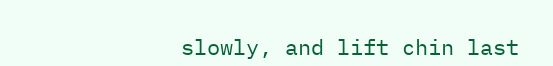slowly, and lift chin last